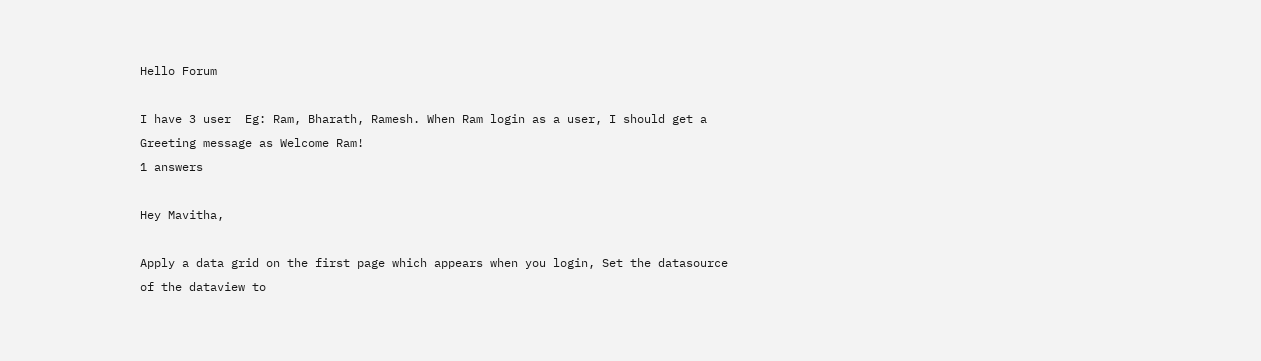Hello Forum

I have 3 user  Eg: Ram, Bharath, Ramesh. When Ram login as a user, I should get a Greeting message as Welcome Ram!
1 answers

Hey Mavitha,

Apply a data grid on the first page which appears when you login, Set the datasource of the dataview to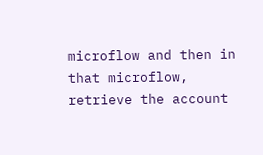microflow and then in that microflow, retrieve the account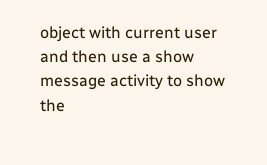object with current user and then use a show message activity to show the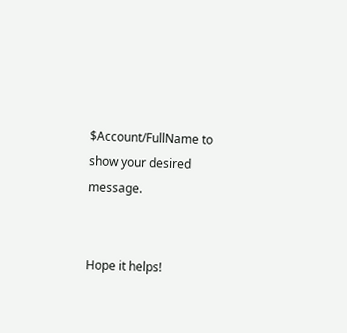$Account/FullName to show your desired message.


Hope it helps!